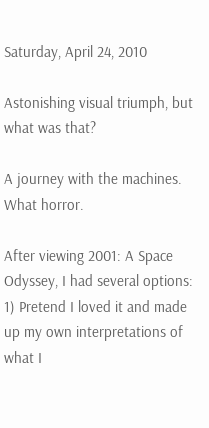Saturday, April 24, 2010

Astonishing visual triumph, but what was that?

A journey with the machines. What horror.

After viewing 2001: A Space Odyssey, I had several options: 1) Pretend I loved it and made up my own interpretations of what I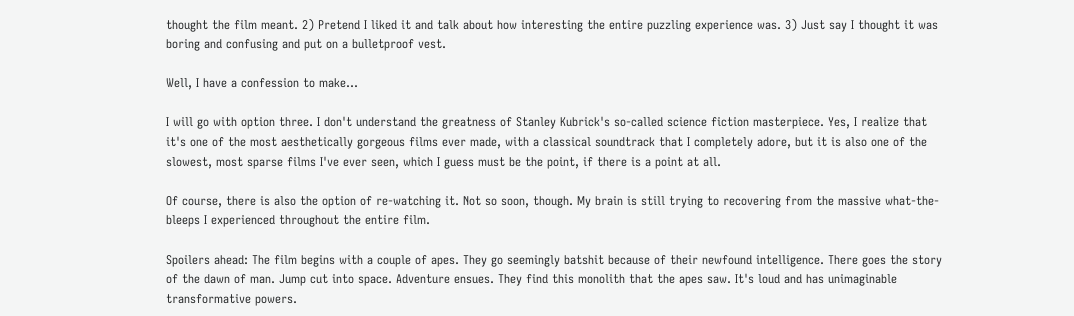thought the film meant. 2) Pretend I liked it and talk about how interesting the entire puzzling experience was. 3) Just say I thought it was boring and confusing and put on a bulletproof vest.

Well, I have a confession to make...

I will go with option three. I don't understand the greatness of Stanley Kubrick's so-called science fiction masterpiece. Yes, I realize that it's one of the most aesthetically gorgeous films ever made, with a classical soundtrack that I completely adore, but it is also one of the slowest, most sparse films I've ever seen, which I guess must be the point, if there is a point at all.

Of course, there is also the option of re-watching it. Not so soon, though. My brain is still trying to recovering from the massive what-the-bleeps I experienced throughout the entire film.

Spoilers ahead: The film begins with a couple of apes. They go seemingly batshit because of their newfound intelligence. There goes the story of the dawn of man. Jump cut into space. Adventure ensues. They find this monolith that the apes saw. It's loud and has unimaginable transformative powers.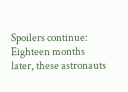Spoilers continue: Eighteen months later, these astronauts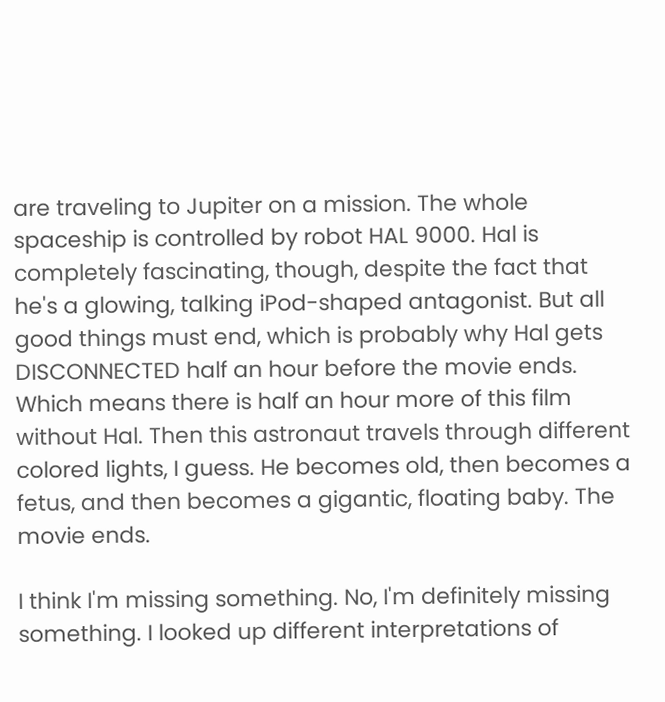are traveling to Jupiter on a mission. The whole spaceship is controlled by robot HAL 9000. Hal is completely fascinating, though, despite the fact that he's a glowing, talking iPod-shaped antagonist. But all good things must end, which is probably why Hal gets DISCONNECTED half an hour before the movie ends. Which means there is half an hour more of this film without Hal. Then this astronaut travels through different colored lights, I guess. He becomes old, then becomes a fetus, and then becomes a gigantic, floating baby. The movie ends.

I think I'm missing something. No, I'm definitely missing something. I looked up different interpretations of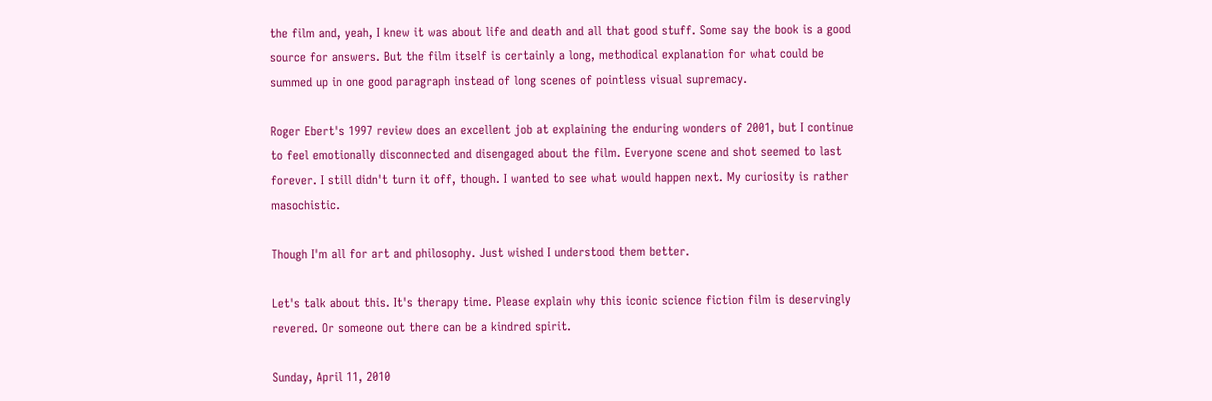the film and, yeah, I knew it was about life and death and all that good stuff. Some say the book is a good source for answers. But the film itself is certainly a long, methodical explanation for what could be summed up in one good paragraph instead of long scenes of pointless visual supremacy.

Roger Ebert's 1997 review does an excellent job at explaining the enduring wonders of 2001, but I continue to feel emotionally disconnected and disengaged about the film. Everyone scene and shot seemed to last forever. I still didn't turn it off, though. I wanted to see what would happen next. My curiosity is rather masochistic.

Though I'm all for art and philosophy. Just wished I understood them better.

Let's talk about this. It's therapy time. Please explain why this iconic science fiction film is deservingly revered. Or someone out there can be a kindred spirit.

Sunday, April 11, 2010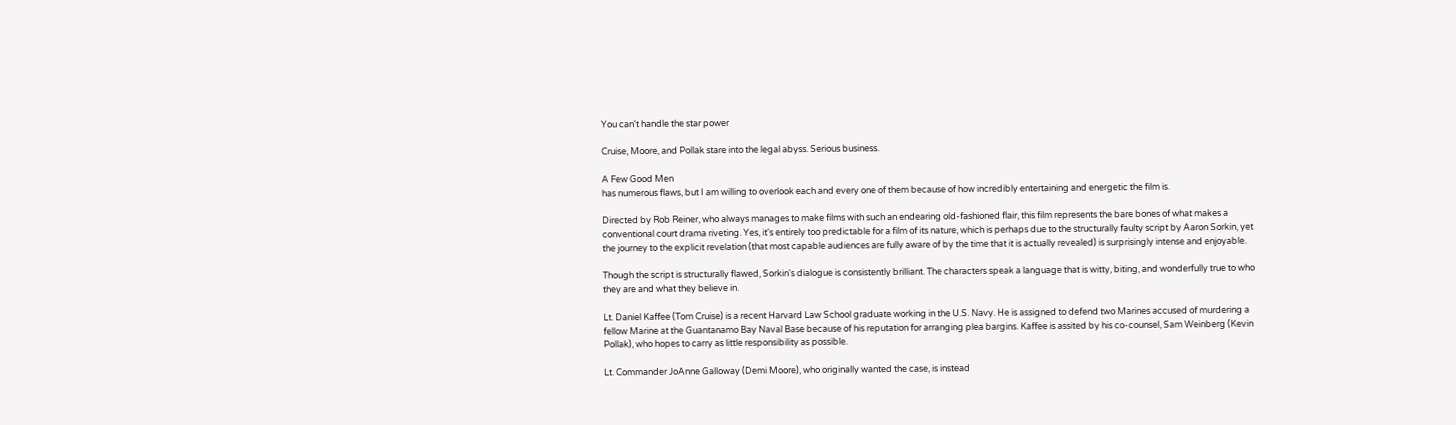You can't handle the star power

Cruise, Moore, and Pollak stare into the legal abyss. Serious business.

A Few Good Men
has numerous flaws, but I am willing to overlook each and every one of them because of how incredibly entertaining and energetic the film is.

Directed by Rob Reiner, who always manages to make films with such an endearing old-fashioned flair, this film represents the bare bones of what makes a conventional court drama riveting. Yes, it's entirely too predictable for a film of its nature, which is perhaps due to the structurally faulty script by Aaron Sorkin, yet the journey to the explicit revelation (that most capable audiences are fully aware of by the time that it is actually revealed) is surprisingly intense and enjoyable.

Though the script is structurally flawed, Sorkin's dialogue is consistently brilliant. The characters speak a language that is witty, biting, and wonderfully true to who they are and what they believe in.

Lt. Daniel Kaffee (Tom Cruise) is a recent Harvard Law School graduate working in the U.S. Navy. He is assigned to defend two Marines accused of murdering a fellow Marine at the Guantanamo Bay Naval Base because of his reputation for arranging plea bargins. Kaffee is assited by his co-counsel, Sam Weinberg (Kevin Pollak), who hopes to carry as little responsibility as possible.

Lt. Commander JoAnne Galloway (Demi Moore), who originally wanted the case, is instead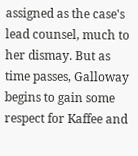assigned as the case's lead counsel, much to her dismay. But as time passes, Galloway begins to gain some respect for Kaffee and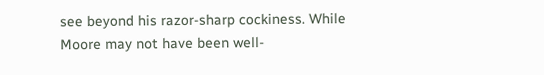see beyond his razor-sharp cockiness. While Moore may not have been well-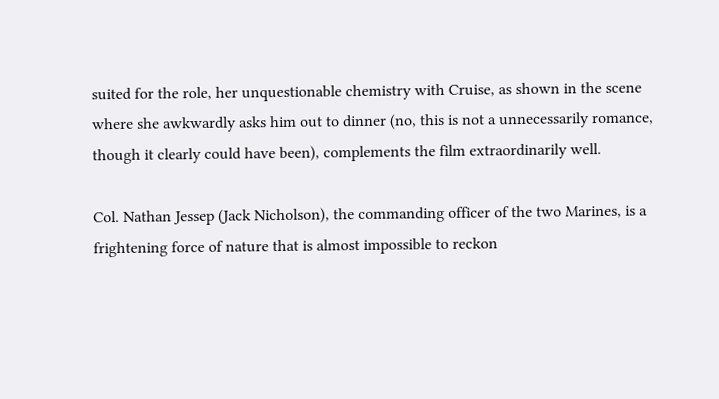suited for the role, her unquestionable chemistry with Cruise, as shown in the scene where she awkwardly asks him out to dinner (no, this is not a unnecessarily romance, though it clearly could have been), complements the film extraordinarily well.

Col. Nathan Jessep (Jack Nicholson), the commanding officer of the two Marines, is a frightening force of nature that is almost impossible to reckon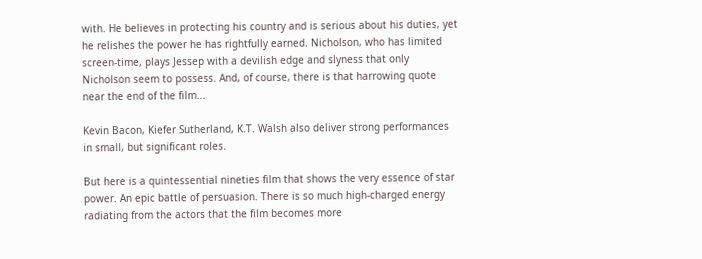with. He believes in protecting his country and is serious about his duties, yet he relishes the power he has rightfully earned. Nicholson, who has limited screen-time, plays Jessep with a devilish edge and slyness that only Nicholson seem to possess. And, of course, there is that harrowing quote near the end of the film...

Kevin Bacon, Kiefer Sutherland, K.T. Walsh also deliver strong performances in small, but significant roles.

But here is a quintessential nineties film that shows the very essence of star power. An epic battle of persuasion. There is so much high-charged energy radiating from the actors that the film becomes more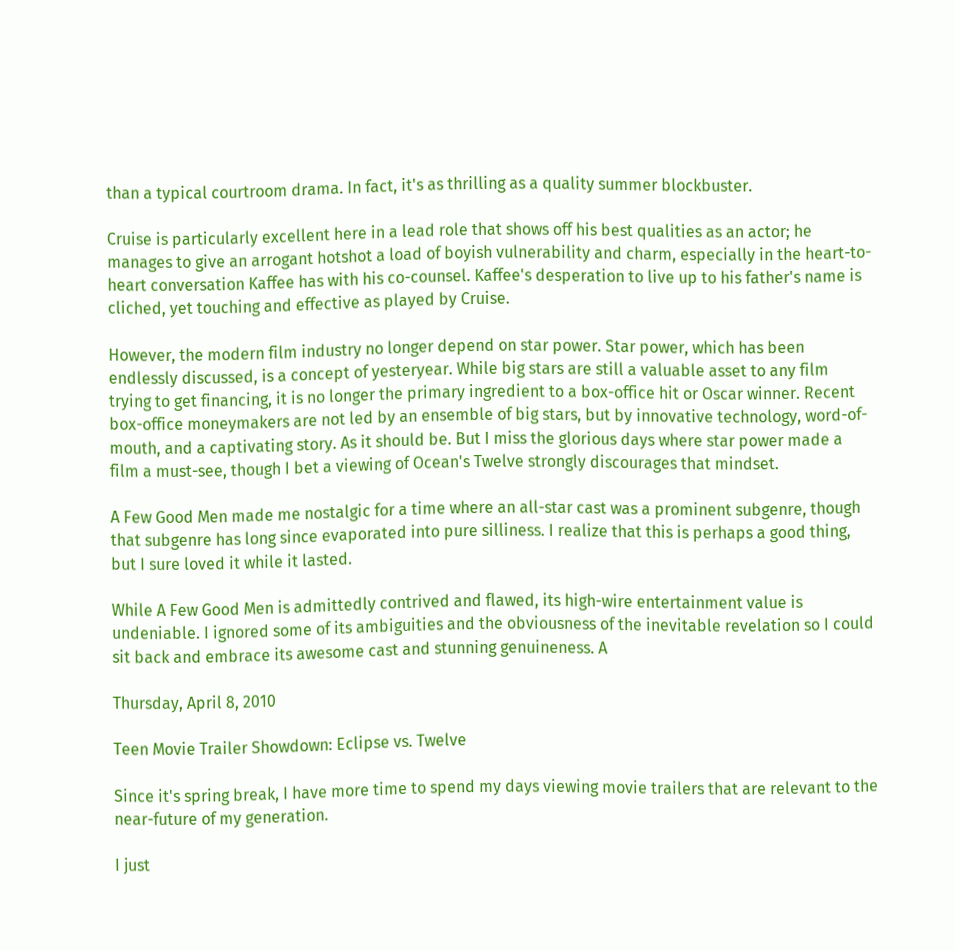than a typical courtroom drama. In fact, it's as thrilling as a quality summer blockbuster.

Cruise is particularly excellent here in a lead role that shows off his best qualities as an actor; he manages to give an arrogant hotshot a load of boyish vulnerability and charm, especially in the heart-to-heart conversation Kaffee has with his co-counsel. Kaffee's desperation to live up to his father's name is cliched, yet touching and effective as played by Cruise.

However, the modern film industry no longer depend on star power. Star power, which has been endlessly discussed, is a concept of yesteryear. While big stars are still a valuable asset to any film trying to get financing, it is no longer the primary ingredient to a box-office hit or Oscar winner. Recent box-office moneymakers are not led by an ensemble of big stars, but by innovative technology, word-of-mouth, and a captivating story. As it should be. But I miss the glorious days where star power made a film a must-see, though I bet a viewing of Ocean's Twelve strongly discourages that mindset.

A Few Good Men made me nostalgic for a time where an all-star cast was a prominent subgenre, though that subgenre has long since evaporated into pure silliness. I realize that this is perhaps a good thing, but I sure loved it while it lasted.

While A Few Good Men is admittedly contrived and flawed, its high-wire entertainment value is undeniable. I ignored some of its ambiguities and the obviousness of the inevitable revelation so I could sit back and embrace its awesome cast and stunning genuineness. A

Thursday, April 8, 2010

Teen Movie Trailer Showdown: Eclipse vs. Twelve

Since it's spring break, I have more time to spend my days viewing movie trailers that are relevant to the near-future of my generation.

I just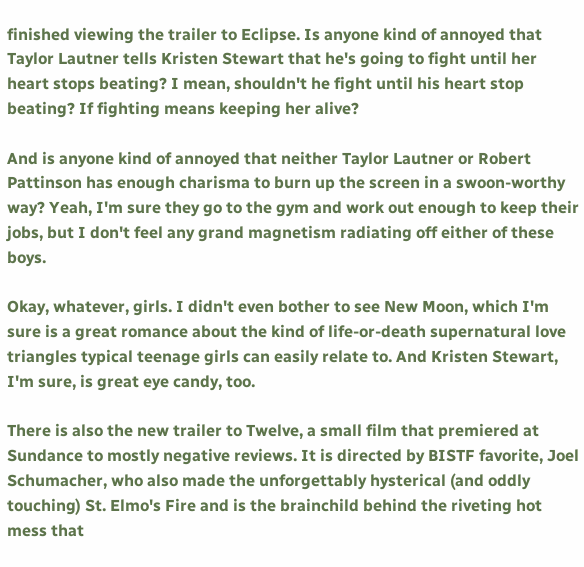finished viewing the trailer to Eclipse. Is anyone kind of annoyed that Taylor Lautner tells Kristen Stewart that he's going to fight until her heart stops beating? I mean, shouldn't he fight until his heart stop beating? If fighting means keeping her alive?

And is anyone kind of annoyed that neither Taylor Lautner or Robert Pattinson has enough charisma to burn up the screen in a swoon-worthy way? Yeah, I'm sure they go to the gym and work out enough to keep their jobs, but I don't feel any grand magnetism radiating off either of these boys.

Okay, whatever, girls. I didn't even bother to see New Moon, which I'm sure is a great romance about the kind of life-or-death supernatural love triangles typical teenage girls can easily relate to. And Kristen Stewart, I'm sure, is great eye candy, too.

There is also the new trailer to Twelve, a small film that premiered at Sundance to mostly negative reviews. It is directed by BISTF favorite, Joel Schumacher, who also made the unforgettably hysterical (and oddly touching) St. Elmo's Fire and is the brainchild behind the riveting hot mess that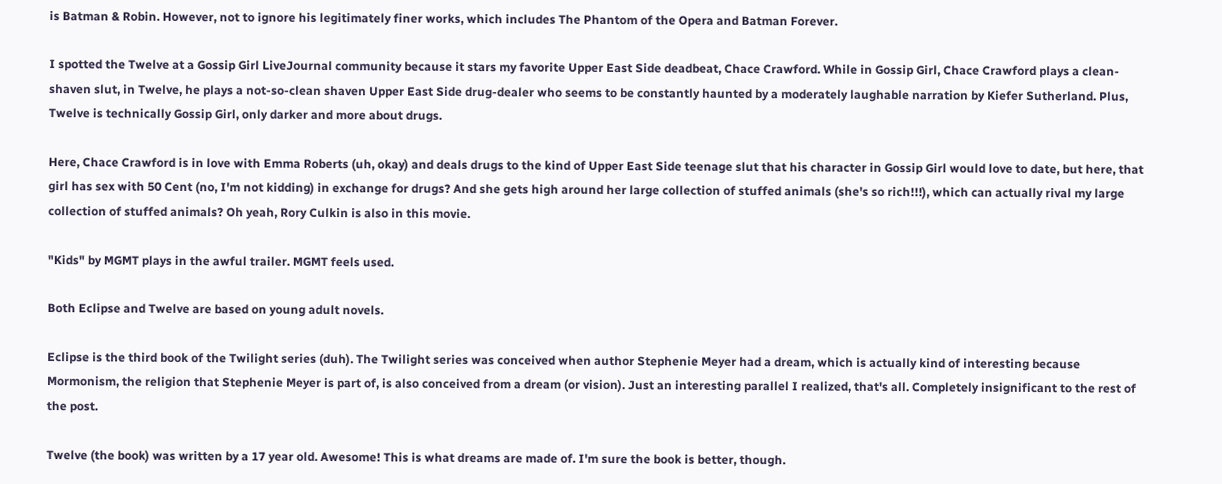is Batman & Robin. However, not to ignore his legitimately finer works, which includes The Phantom of the Opera and Batman Forever.

I spotted the Twelve at a Gossip Girl LiveJournal community because it stars my favorite Upper East Side deadbeat, Chace Crawford. While in Gossip Girl, Chace Crawford plays a clean-shaven slut, in Twelve, he plays a not-so-clean shaven Upper East Side drug-dealer who seems to be constantly haunted by a moderately laughable narration by Kiefer Sutherland. Plus, Twelve is technically Gossip Girl, only darker and more about drugs.

Here, Chace Crawford is in love with Emma Roberts (uh, okay) and deals drugs to the kind of Upper East Side teenage slut that his character in Gossip Girl would love to date, but here, that girl has sex with 50 Cent (no, I'm not kidding) in exchange for drugs? And she gets high around her large collection of stuffed animals (she's so rich!!!), which can actually rival my large collection of stuffed animals? Oh yeah, Rory Culkin is also in this movie.

"Kids" by MGMT plays in the awful trailer. MGMT feels used.

Both Eclipse and Twelve are based on young adult novels.

Eclipse is the third book of the Twilight series (duh). The Twilight series was conceived when author Stephenie Meyer had a dream, which is actually kind of interesting because Mormonism, the religion that Stephenie Meyer is part of, is also conceived from a dream (or vision). Just an interesting parallel I realized, that's all. Completely insignificant to the rest of the post.

Twelve (the book) was written by a 17 year old. Awesome! This is what dreams are made of. I'm sure the book is better, though.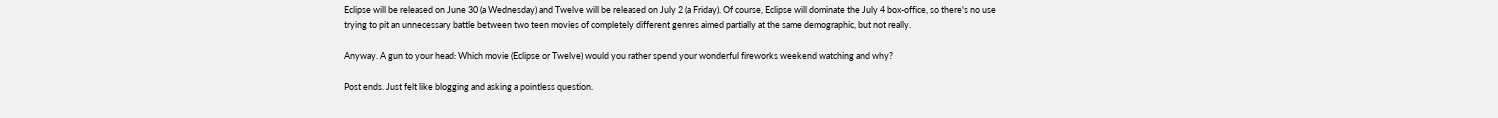Eclipse will be released on June 30 (a Wednesday) and Twelve will be released on July 2 (a Friday). Of course, Eclipse will dominate the July 4 box-office, so there's no use trying to pit an unnecessary battle between two teen movies of completely different genres aimed partially at the same demographic, but not really.

Anyway. A gun to your head: Which movie (Eclipse or Twelve) would you rather spend your wonderful fireworks weekend watching and why?

Post ends. Just felt like blogging and asking a pointless question.